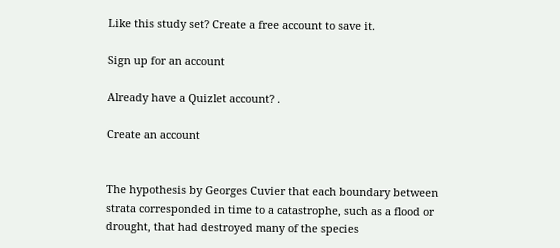Like this study set? Create a free account to save it.

Sign up for an account

Already have a Quizlet account? .

Create an account


The hypothesis by Georges Cuvier that each boundary between strata corresponded in time to a catastrophe, such as a flood or drought, that had destroyed many of the species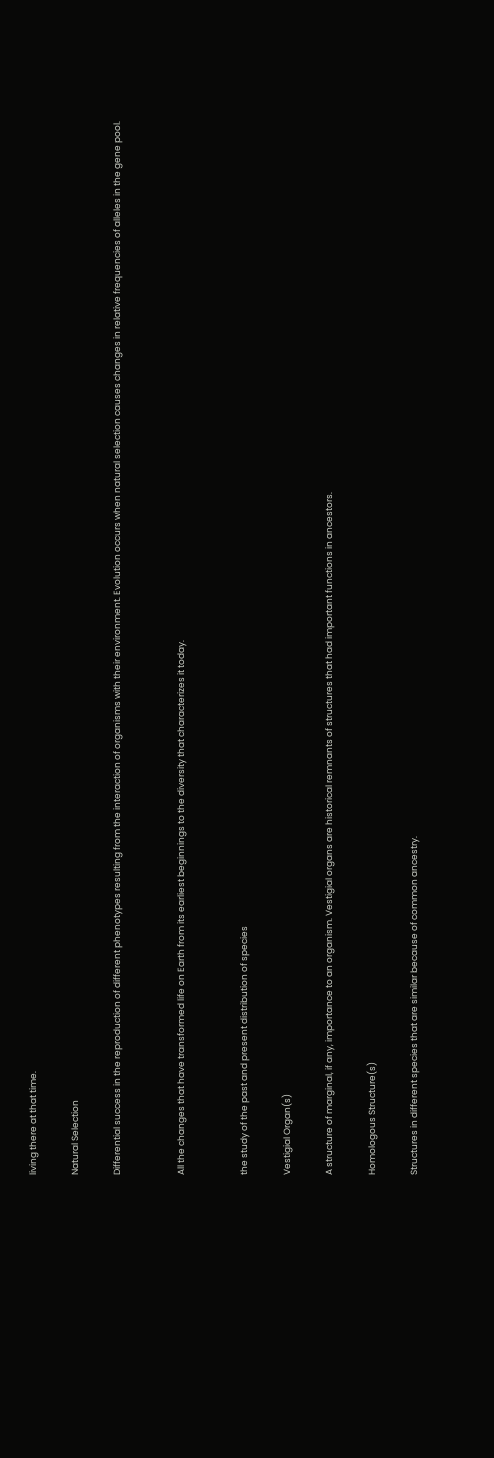living there at that time.

Natural Selection

Differential success in the reproduction of different phenotypes resulting from the interaction of organisms with their environment. Evolution occurs when natural selection causes changes in relative frequencies of alleles in the gene pool.


All the changes that have transformed life on Earth from its earliest beginnings to the diversity that characterizes it today.


the study of the past and present distribution of species

Vestigial Organ(s)

A structure of marginal, if any, importance to an organism. Vestigial organs are historical remnants of structures that had important functions in ancestors.

Homologous Structure(s)

Structures in different species that are similar because of common ancestry.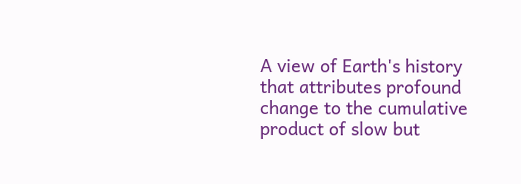A view of Earth's history that attributes profound change to the cumulative product of slow but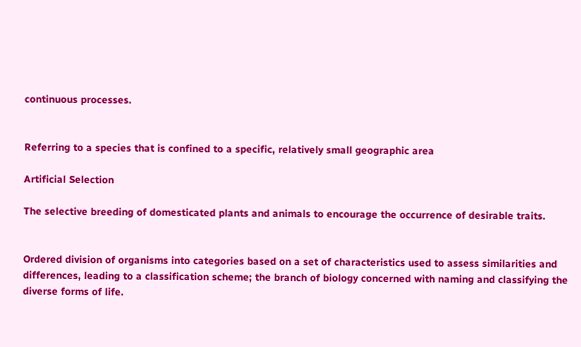continuous processes.


Referring to a species that is confined to a specific, relatively small geographic area

Artificial Selection

The selective breeding of domesticated plants and animals to encourage the occurrence of desirable traits.


Ordered division of organisms into categories based on a set of characteristics used to assess similarities and differences, leading to a classification scheme; the branch of biology concerned with naming and classifying the diverse forms of life.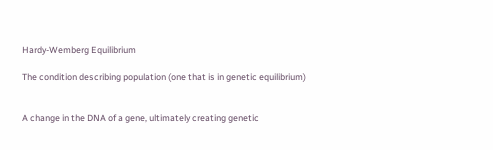Hardy-Wemberg Equilibrium

The condition describing population (one that is in genetic equilibrium)


A change in the DNA of a gene, ultimately creating genetic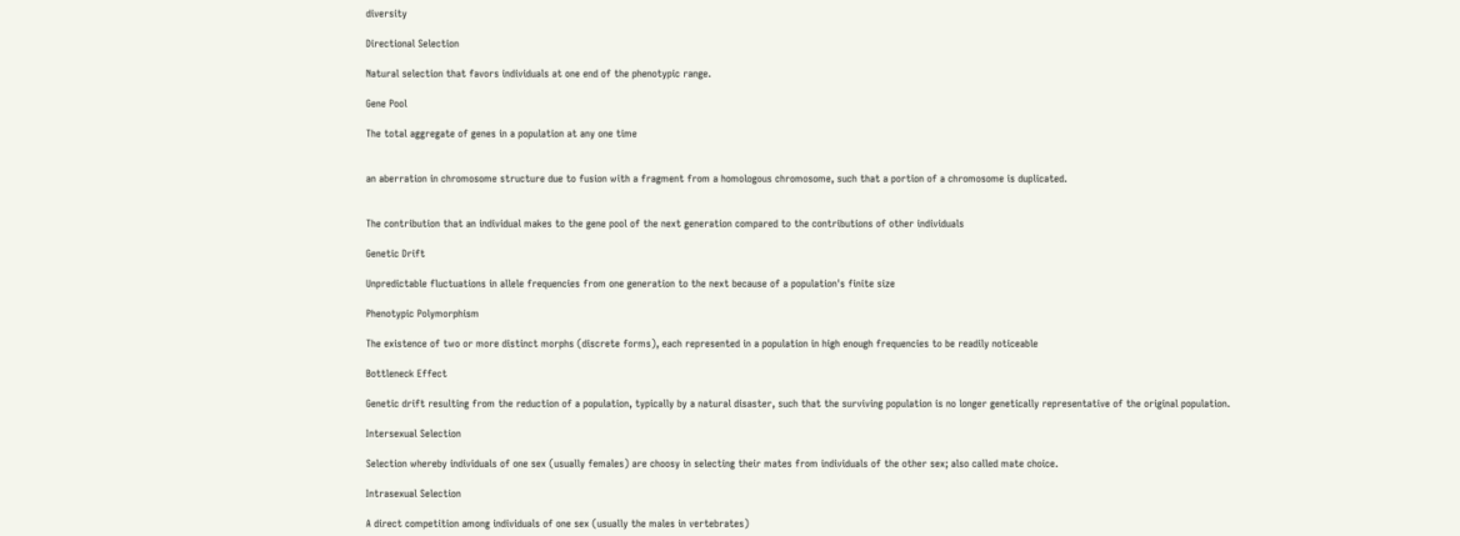diversity

Directional Selection

Natural selection that favors individuals at one end of the phenotypic range.

Gene Pool

The total aggregate of genes in a population at any one time


an aberration in chromosome structure due to fusion with a fragment from a homologous chromosome, such that a portion of a chromosome is duplicated.


The contribution that an individual makes to the gene pool of the next generation compared to the contributions of other individuals

Genetic Drift

Unpredictable fluctuations in allele frequencies from one generation to the next because of a population's finite size

Phenotypic Polymorphism

The existence of two or more distinct morphs (discrete forms), each represented in a population in high enough frequencies to be readily noticeable

Bottleneck Effect

Genetic drift resulting from the reduction of a population, typically by a natural disaster, such that the surviving population is no longer genetically representative of the original population.

Intersexual Selection

Selection whereby individuals of one sex (usually females) are choosy in selecting their mates from individuals of the other sex; also called mate choice.

Intrasexual Selection

A direct competition among individuals of one sex (usually the males in vertebrates)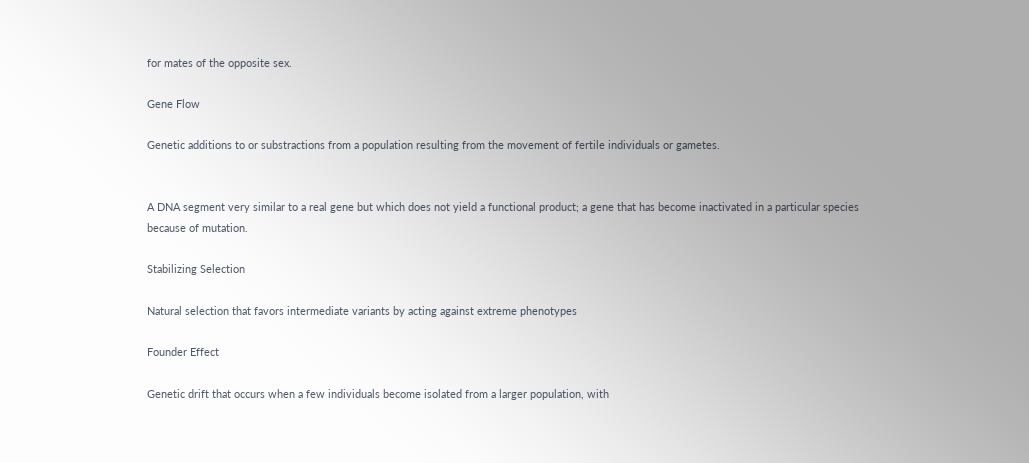for mates of the opposite sex.

Gene Flow

Genetic additions to or substractions from a population resulting from the movement of fertile individuals or gametes.


A DNA segment very similar to a real gene but which does not yield a functional product; a gene that has become inactivated in a particular species because of mutation.

Stabilizing Selection

Natural selection that favors intermediate variants by acting against extreme phenotypes

Founder Effect

Genetic drift that occurs when a few individuals become isolated from a larger population, with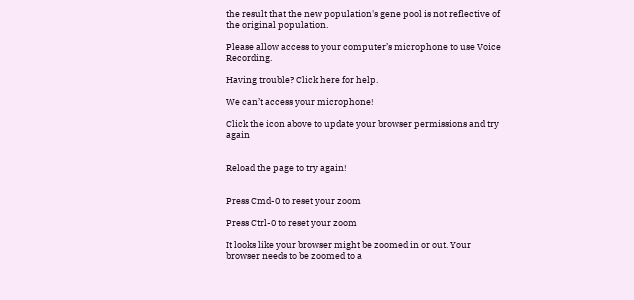the result that the new population's gene pool is not reflective of the original population.

Please allow access to your computer’s microphone to use Voice Recording.

Having trouble? Click here for help.

We can’t access your microphone!

Click the icon above to update your browser permissions and try again


Reload the page to try again!


Press Cmd-0 to reset your zoom

Press Ctrl-0 to reset your zoom

It looks like your browser might be zoomed in or out. Your browser needs to be zoomed to a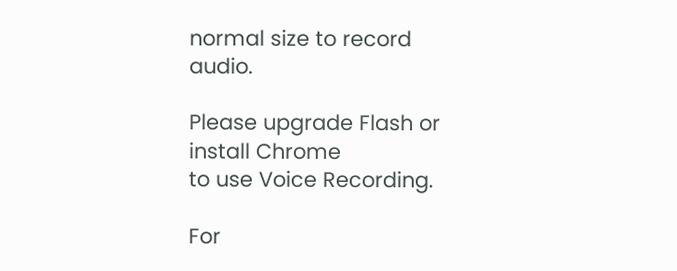normal size to record audio.

Please upgrade Flash or install Chrome
to use Voice Recording.

For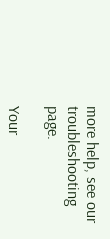more help, see our troubleshooting page.

Your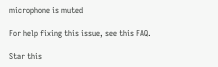microphone is muted

For help fixing this issue, see this FAQ.

Star this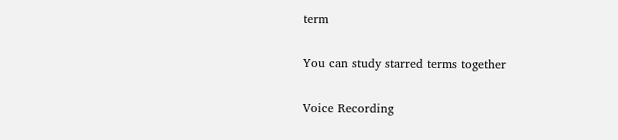term

You can study starred terms together

Voice Recording